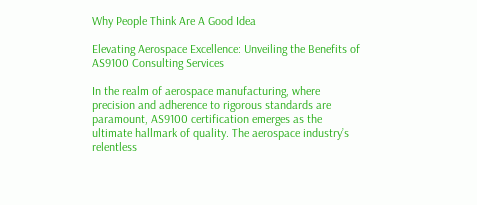Why People Think Are A Good Idea

Elevating Aerospace Excellence: Unveiling the Benefits of AS9100 Consulting Services

In the realm of aerospace manufacturing, where precision and adherence to rigorous standards are paramount, AS9100 certification emerges as the ultimate hallmark of quality. The aerospace industry’s relentless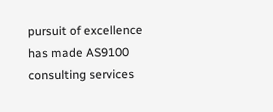pursuit of excellence has made AS9100 consulting services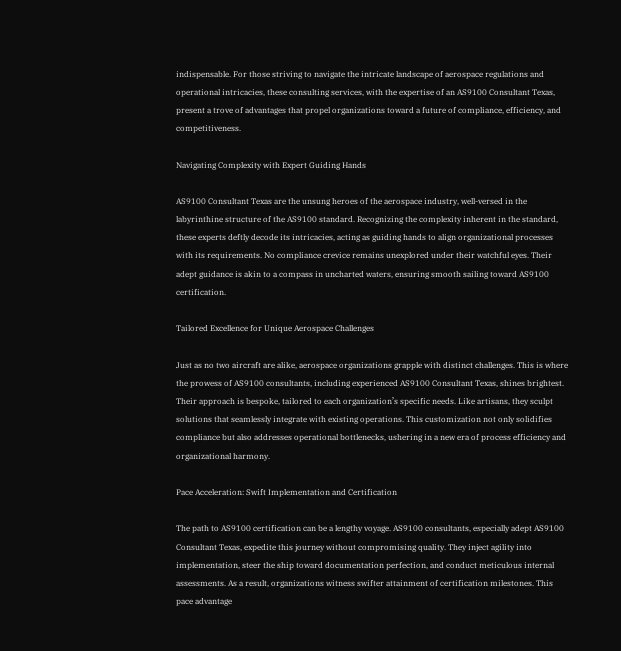indispensable. For those striving to navigate the intricate landscape of aerospace regulations and operational intricacies, these consulting services, with the expertise of an AS9100 Consultant Texas, present a trove of advantages that propel organizations toward a future of compliance, efficiency, and competitiveness.

Navigating Complexity with Expert Guiding Hands

AS9100 Consultant Texas are the unsung heroes of the aerospace industry, well-versed in the labyrinthine structure of the AS9100 standard. Recognizing the complexity inherent in the standard, these experts deftly decode its intricacies, acting as guiding hands to align organizational processes with its requirements. No compliance crevice remains unexplored under their watchful eyes. Their adept guidance is akin to a compass in uncharted waters, ensuring smooth sailing toward AS9100 certification.

Tailored Excellence for Unique Aerospace Challenges

Just as no two aircraft are alike, aerospace organizations grapple with distinct challenges. This is where the prowess of AS9100 consultants, including experienced AS9100 Consultant Texas, shines brightest. Their approach is bespoke, tailored to each organization’s specific needs. Like artisans, they sculpt solutions that seamlessly integrate with existing operations. This customization not only solidifies compliance but also addresses operational bottlenecks, ushering in a new era of process efficiency and organizational harmony.

Pace Acceleration: Swift Implementation and Certification

The path to AS9100 certification can be a lengthy voyage. AS9100 consultants, especially adept AS9100 Consultant Texas, expedite this journey without compromising quality. They inject agility into implementation, steer the ship toward documentation perfection, and conduct meticulous internal assessments. As a result, organizations witness swifter attainment of certification milestones. This pace advantage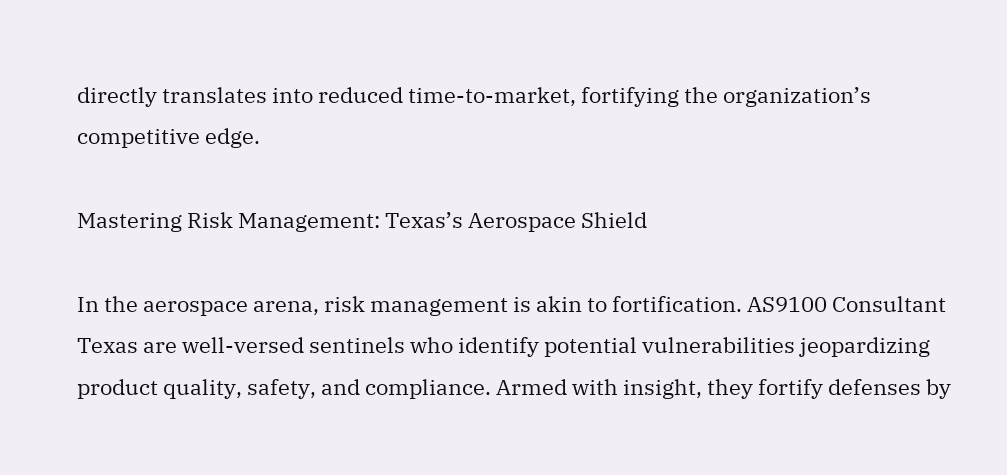directly translates into reduced time-to-market, fortifying the organization’s competitive edge.

Mastering Risk Management: Texas’s Aerospace Shield

In the aerospace arena, risk management is akin to fortification. AS9100 Consultant Texas are well-versed sentinels who identify potential vulnerabilities jeopardizing product quality, safety, and compliance. Armed with insight, they fortify defenses by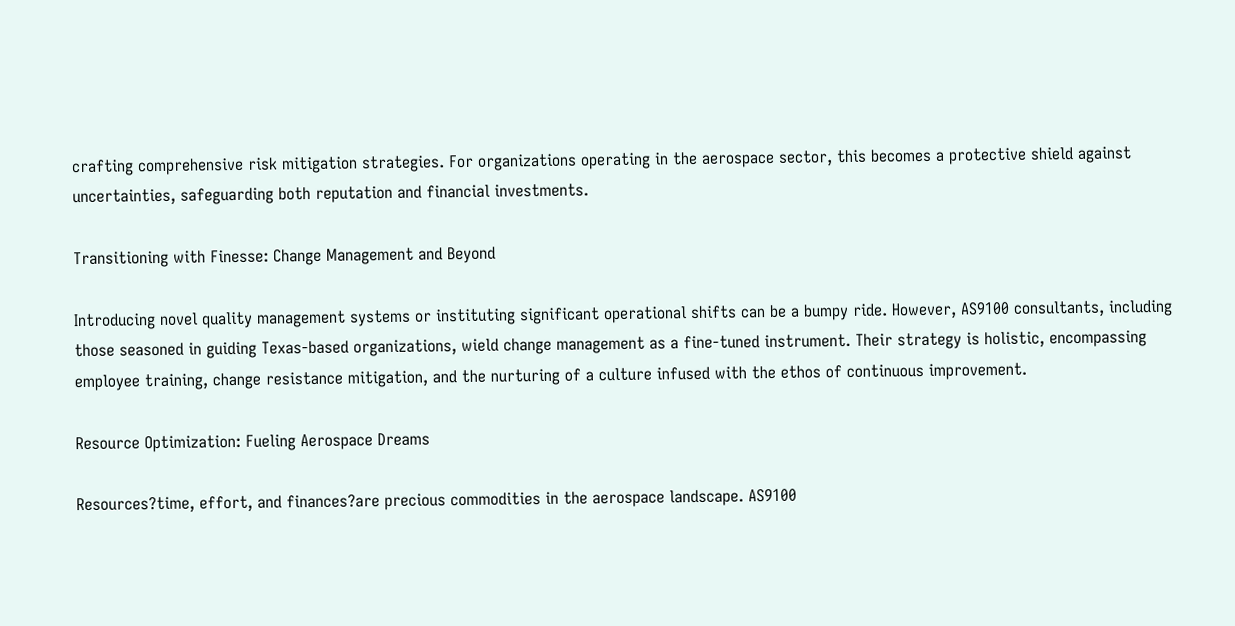crafting comprehensive risk mitigation strategies. For organizations operating in the aerospace sector, this becomes a protective shield against uncertainties, safeguarding both reputation and financial investments.

Transitioning with Finesse: Change Management and Beyond

Introducing novel quality management systems or instituting significant operational shifts can be a bumpy ride. However, AS9100 consultants, including those seasoned in guiding Texas-based organizations, wield change management as a fine-tuned instrument. Their strategy is holistic, encompassing employee training, change resistance mitigation, and the nurturing of a culture infused with the ethos of continuous improvement.

Resource Optimization: Fueling Aerospace Dreams

Resources?time, effort, and finances?are precious commodities in the aerospace landscape. AS9100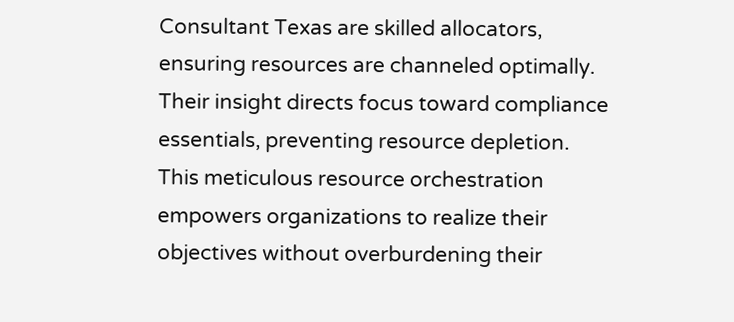Consultant Texas are skilled allocators, ensuring resources are channeled optimally. Their insight directs focus toward compliance essentials, preventing resource depletion. This meticulous resource orchestration empowers organizations to realize their objectives without overburdening their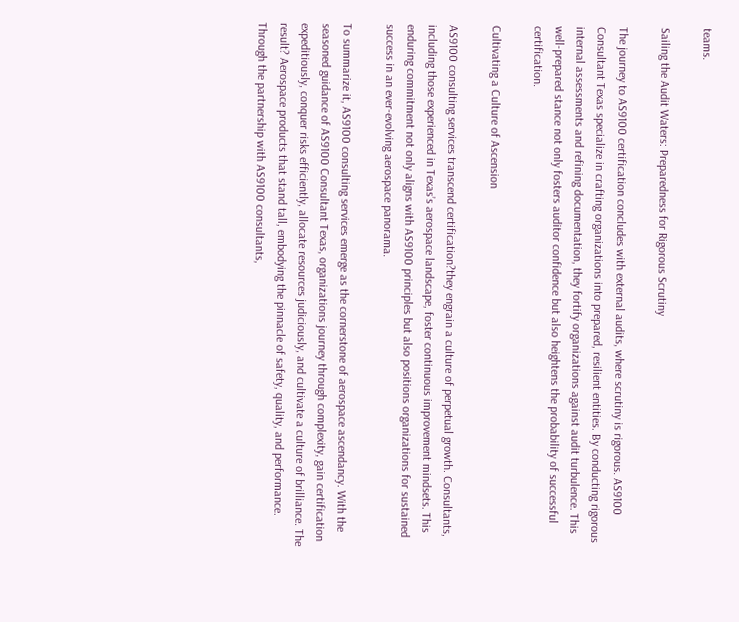teams.

Sailing the Audit Waters: Preparedness for Rigorous Scrutiny

The journey to AS9100 certification concludes with external audits, where scrutiny is rigorous. AS9100 Consultant Texas specialize in crafting organizations into prepared, resilient entities. By conducting rigorous internal assessments and refining documentation, they fortify organizations against audit turbulence. This well-prepared stance not only fosters auditor confidence but also heightens the probability of successful certification.

Cultivating a Culture of Ascension

AS9100 consulting services transcend certification?they engrain a culture of perpetual growth. Consultants, including those experienced in Texas’s aerospace landscape, foster continuous improvement mindsets. This enduring commitment not only aligns with AS9100 principles but also positions organizations for sustained success in an ever-evolving aerospace panorama.

To summarize it, AS9100 consulting services emerge as the cornerstone of aerospace ascendancy. With the seasoned guidance of AS9100 Consultant Texas, organizations journey through complexity, gain certification expeditiously, conquer risks efficiently, allocate resources judiciously, and cultivate a culture of brilliance. The result? Aerospace products that stand tall, embodying the pinnacle of safety, quality, and performance. Through the partnership with AS9100 consultants,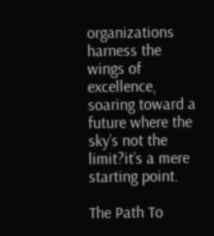organizations harness the wings of excellence, soaring toward a future where the sky’s not the limit?it’s a mere starting point.

The Path To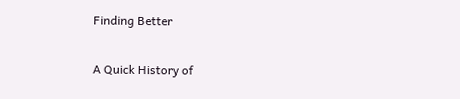Finding Better

A Quick History of